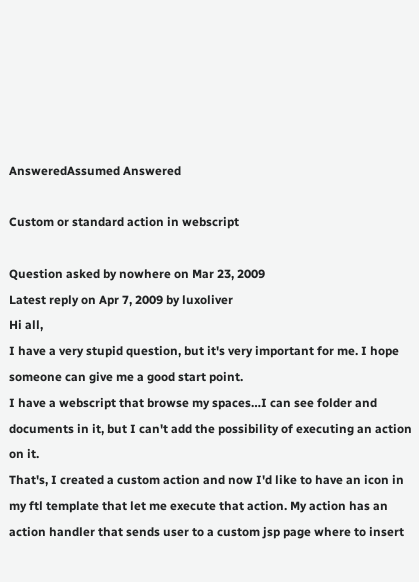AnsweredAssumed Answered

Custom or standard action in webscript

Question asked by nowhere on Mar 23, 2009
Latest reply on Apr 7, 2009 by luxoliver
Hi all,
I have a very stupid question, but it's very important for me. I hope someone can give me a good start point.
I have a webscript that browse my spaces…I can see folder and documents in it, but I can't add the possibility of executing an action on it.
That's, I created a custom action and now I'd like to have an icon in my ftl template that let me execute that action. My action has an action handler that sends user to a custom jsp page where to insert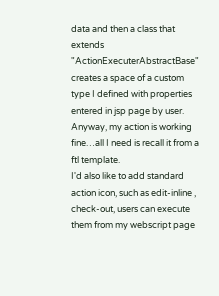data and then a class that extends "ActionExecuterAbstractBase" creates a space of a custom type I defined with properties entered in jsp page by user. Anyway, my action is working fine…all I need is recall it from a ftl template.
I'd also like to add standard action icon, such as edit-inline , check-out, users can execute them from my webscript page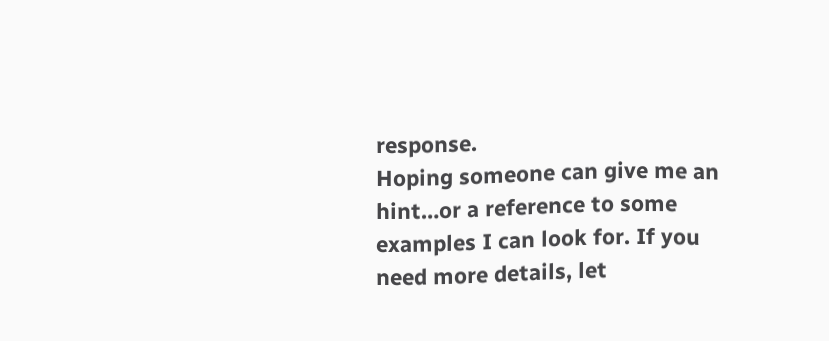response.
Hoping someone can give me an hint…or a reference to some examples I can look for. If you need more details, let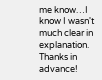me know…I know I wasn't much clear in explanation.
Thanks in advance!